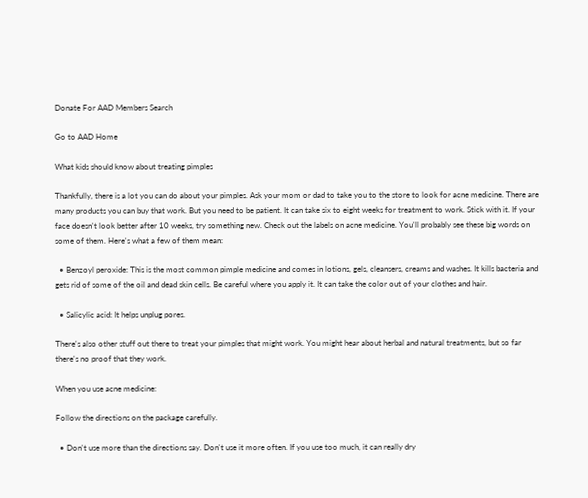Donate For AAD Members Search

Go to AAD Home

What kids should know about treating pimples

Thankfully, there is a lot you can do about your pimples. Ask your mom or dad to take you to the store to look for acne medicine. There are many products you can buy that work. But you need to be patient. It can take six to eight weeks for treatment to work. Stick with it. If your face doesn't look better after 10 weeks, try something new. Check out the labels on acne medicine. You'll probably see these big words on some of them. Here's what a few of them mean:

  • Benzoyl peroxide: This is the most common pimple medicine and comes in lotions, gels, cleansers, creams and washes. It kills bacteria and gets rid of some of the oil and dead skin cells. Be careful where you apply it. It can take the color out of your clothes and hair.

  • Salicylic acid: It helps unplug pores.

There's also other stuff out there to treat your pimples that might work. You might hear about herbal and natural treatments, but so far there's no proof that they work.

When you use acne medicine:

Follow the directions on the package carefully.

  • Don't use more than the directions say. Don't use it more often. If you use too much, it can really dry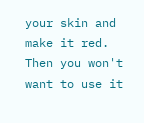your skin and make it red. Then you won't want to use it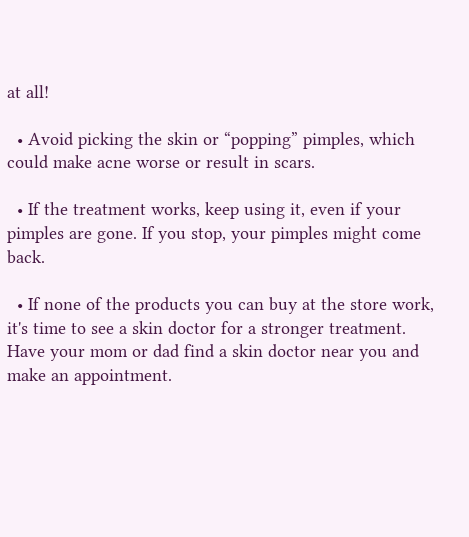at all!

  • Avoid picking the skin or “popping” pimples, which could make acne worse or result in scars.

  • If the treatment works, keep using it, even if your pimples are gone. If you stop, your pimples might come back.

  • If none of the products you can buy at the store work, it's time to see a skin doctor for a stronger treatment. Have your mom or dad find a skin doctor near you and make an appointment.